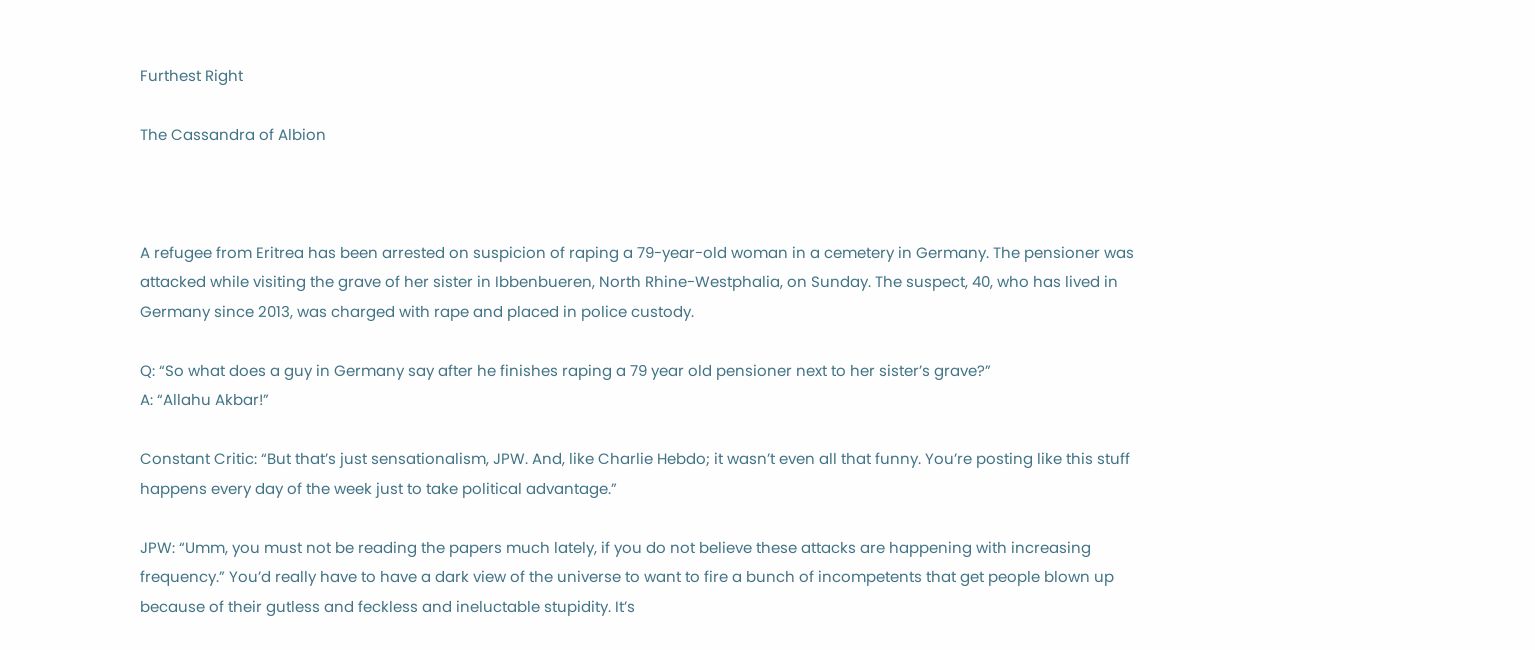Furthest Right

The Cassandra of Albion



A refugee from Eritrea has been arrested on suspicion of raping a 79-year-old woman in a cemetery in Germany. The pensioner was attacked while visiting the grave of her sister in Ibbenbueren, North Rhine-Westphalia, on Sunday. The suspect, 40, who has lived in Germany since 2013, was charged with rape and placed in police custody.

Q: “So what does a guy in Germany say after he finishes raping a 79 year old pensioner next to her sister’s grave?”
A: “Allahu Akbar!”

Constant Critic: “But that’s just sensationalism, JPW. And, like Charlie Hebdo; it wasn’t even all that funny. You’re posting like this stuff happens every day of the week just to take political advantage.”

JPW: “Umm, you must not be reading the papers much lately, if you do not believe these attacks are happening with increasing frequency.” You’d really have to have a dark view of the universe to want to fire a bunch of incompetents that get people blown up because of their gutless and feckless and ineluctable stupidity. It’s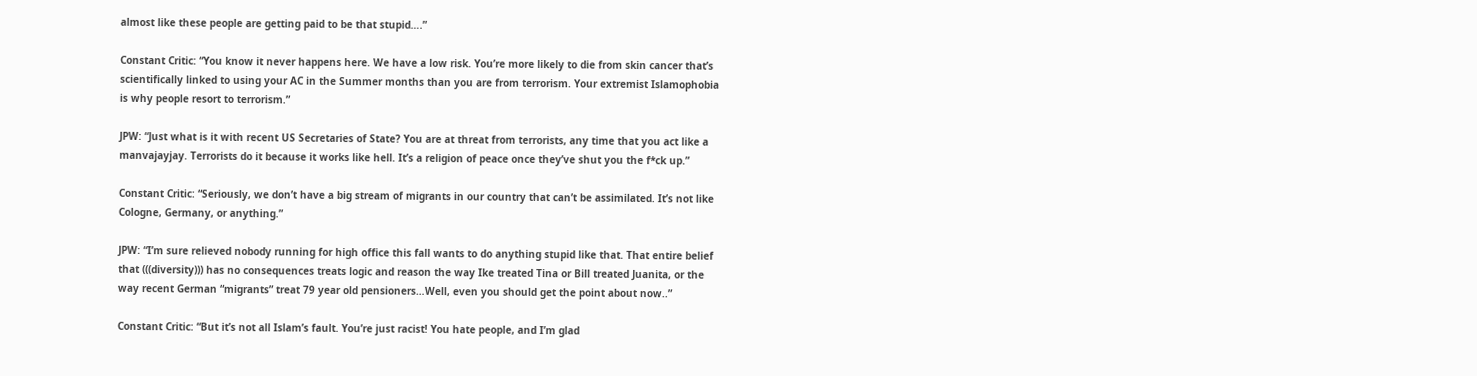almost like these people are getting paid to be that stupid….”

Constant Critic: “You know it never happens here. We have a low risk. You’re more likely to die from skin cancer that’s scientifically linked to using your AC in the Summer months than you are from terrorism. Your extremist Islamophobia is why people resort to terrorism.”

JPW: “Just what is it with recent US Secretaries of State? You are at threat from terrorists, any time that you act like a manvajayjay. Terrorists do it because it works like hell. It’s a religion of peace once they’ve shut you the f*ck up.”

Constant Critic: “Seriously, we don’t have a big stream of migrants in our country that can’t be assimilated. It’s not like Cologne, Germany, or anything.”

JPW: “I’m sure relieved nobody running for high office this fall wants to do anything stupid like that. That entire belief that (((diversity))) has no consequences treats logic and reason the way Ike treated Tina or Bill treated Juanita, or the way recent German “migrants” treat 79 year old pensioners…Well, even you should get the point about now..”

Constant Critic: “But it’s not all Islam’s fault. You’re just racist! You hate people, and I’m glad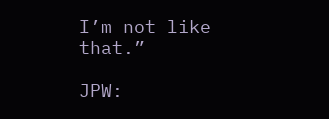I’m not like that.”

JPW: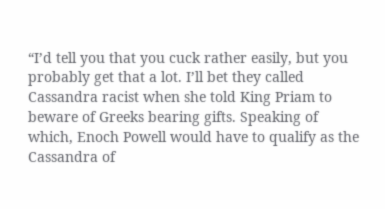“I’d tell you that you cuck rather easily, but you probably get that a lot. I’ll bet they called Cassandra racist when she told King Priam to beware of Greeks bearing gifts. Speaking of which, Enoch Powell would have to qualify as the Cassandra of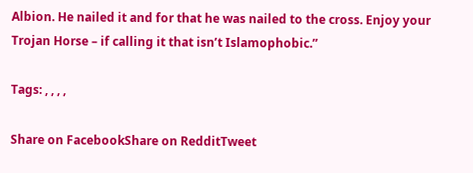Albion. He nailed it and for that he was nailed to the cross. Enjoy your Trojan Horse – if calling it that isn’t Islamophobic.”

Tags: , , , ,

Share on FacebookShare on RedditTweet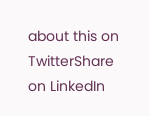about this on TwitterShare on LinkedIn